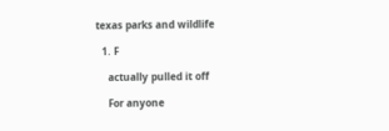texas parks and wildlife

  1. F

    actually pulled it off

    For anyone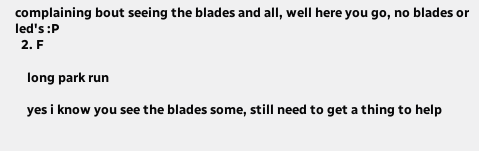complaining bout seeing the blades and all, well here you go, no blades or led's :P
  2. F

    long park run

    yes i know you see the blades some, still need to get a thing to help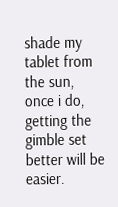shade my tablet from the sun, once i do, getting the gimble set better will be easier.